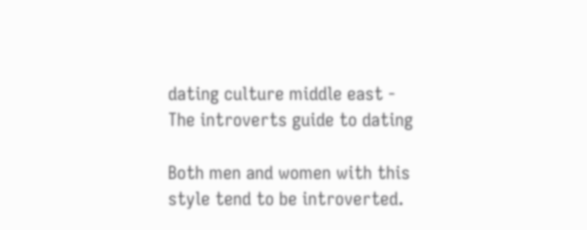dating culture middle east - The introverts guide to dating

Both men and women with this style tend to be introverted.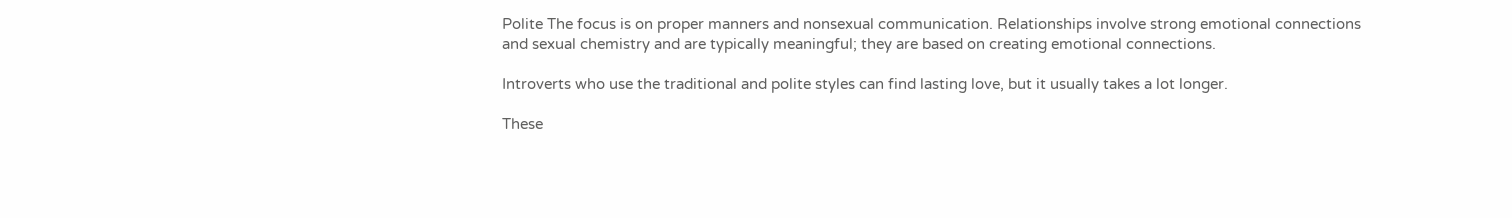Polite The focus is on proper manners and nonsexual communication. Relationships involve strong emotional connections and sexual chemistry and are typically meaningful; they are based on creating emotional connections.

Introverts who use the traditional and polite styles can find lasting love, but it usually takes a lot longer.

These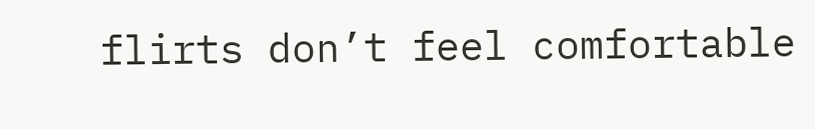flirts don’t feel comfortable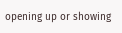opening up or showing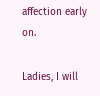affection early on.

Ladies, I will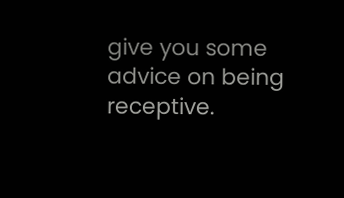give you some advice on being receptive.